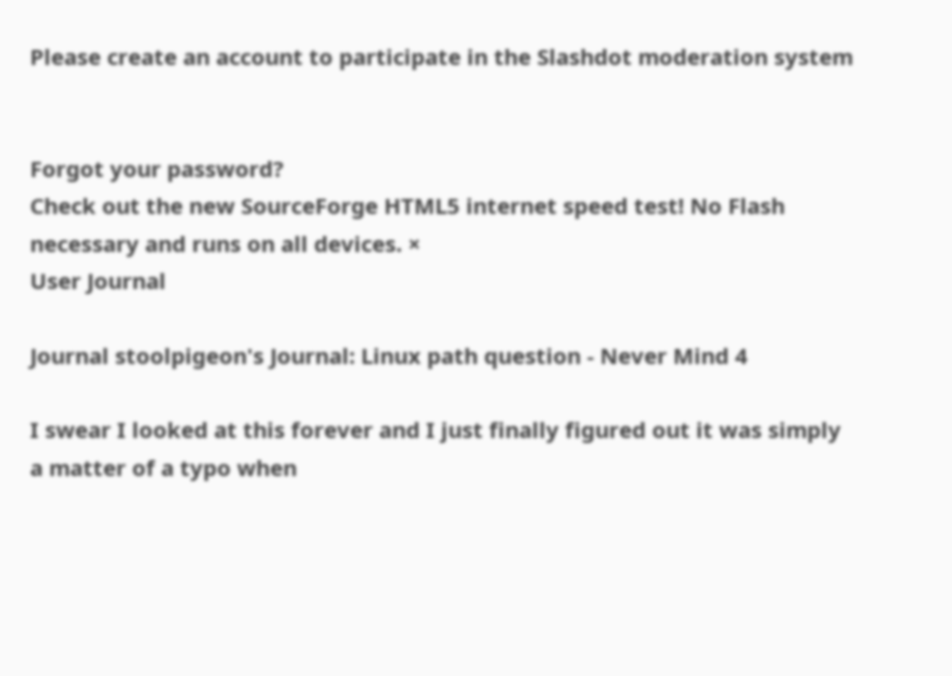Please create an account to participate in the Slashdot moderation system


Forgot your password?
Check out the new SourceForge HTML5 internet speed test! No Flash necessary and runs on all devices. ×
User Journal

Journal stoolpigeon's Journal: Linux path question - Never Mind 4

I swear I looked at this forever and I just finally figured out it was simply a matter of a typo when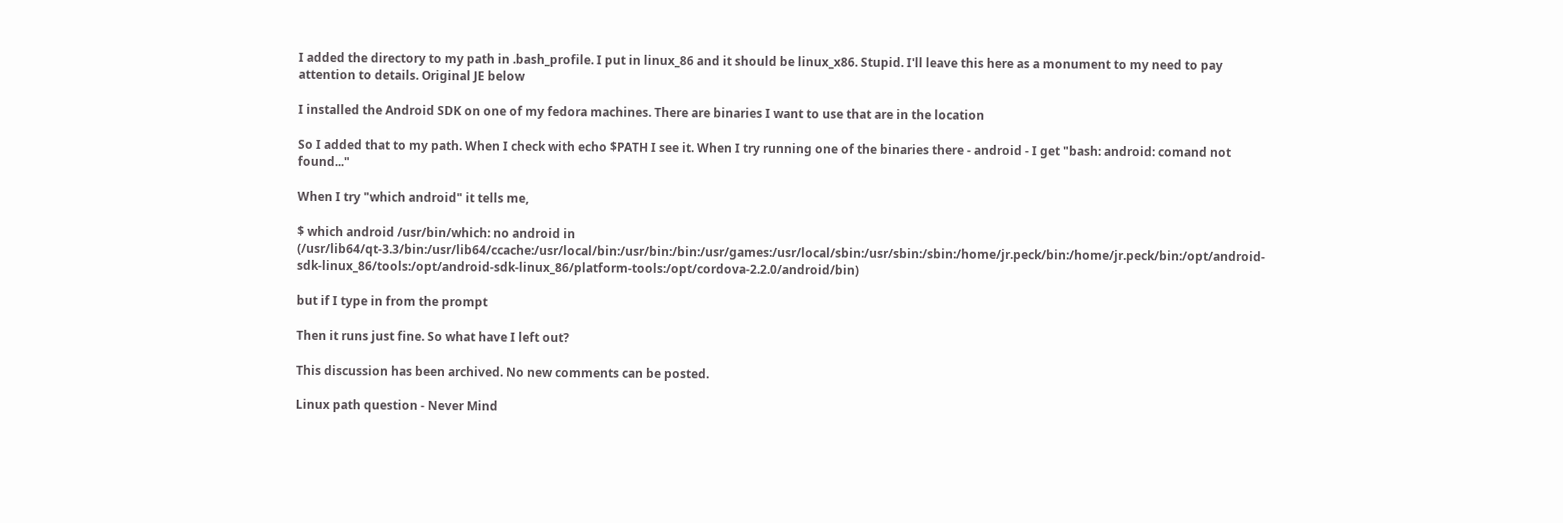I added the directory to my path in .bash_profile. I put in linux_86 and it should be linux_x86. Stupid. I'll leave this here as a monument to my need to pay attention to details. Original JE below

I installed the Android SDK on one of my fedora machines. There are binaries I want to use that are in the location

So I added that to my path. When I check with echo $PATH I see it. When I try running one of the binaries there - android - I get "bash: android: comand not found..."

When I try "which android" it tells me,

$ which android /usr/bin/which: no android in (/usr/lib64/qt-3.3/bin:/usr/lib64/ccache:/usr/local/bin:/usr/bin:/bin:/usr/games:/usr/local/sbin:/usr/sbin:/sbin:/home/jr.peck/bin:/home/jr.peck/bin:/opt/android-sdk-linux_86/tools:/opt/android-sdk-linux_86/platform-tools:/opt/cordova-2.2.0/android/bin)

but if I type in from the prompt

Then it runs just fine. So what have I left out?

This discussion has been archived. No new comments can be posted.

Linux path question - Never Mind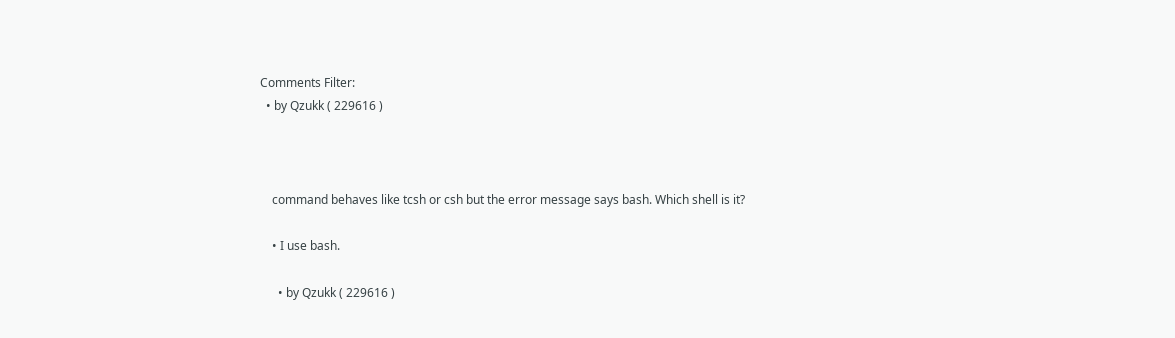Comments Filter:
  • by Qzukk ( 229616 )



    command behaves like tcsh or csh but the error message says bash. Which shell is it?

    • I use bash.

      • by Qzukk ( 229616 )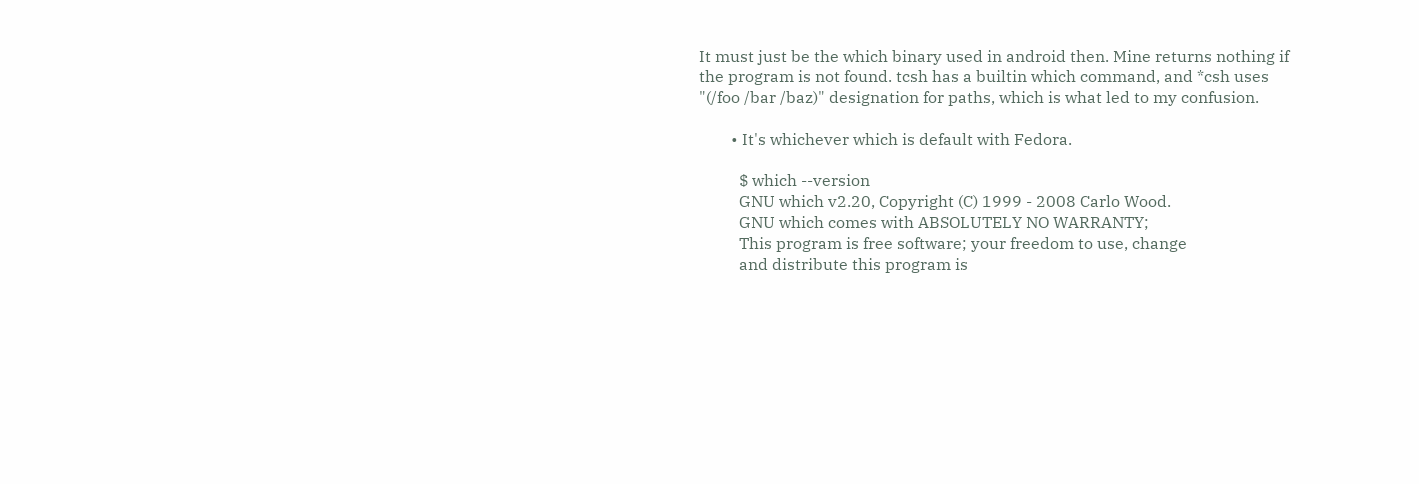It must just be the which binary used in android then. Mine returns nothing if the program is not found. tcsh has a builtin which command, and *csh uses "(/foo /bar /baz)" designation for paths, which is what led to my confusion.

        • It's whichever which is default with Fedora.

          $ which --version
          GNU which v2.20, Copyright (C) 1999 - 2008 Carlo Wood.
          GNU which comes with ABSOLUTELY NO WARRANTY;
          This program is free software; your freedom to use, change
          and distribute this program is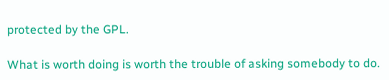protected by the GPL.

What is worth doing is worth the trouble of asking somebody to do.